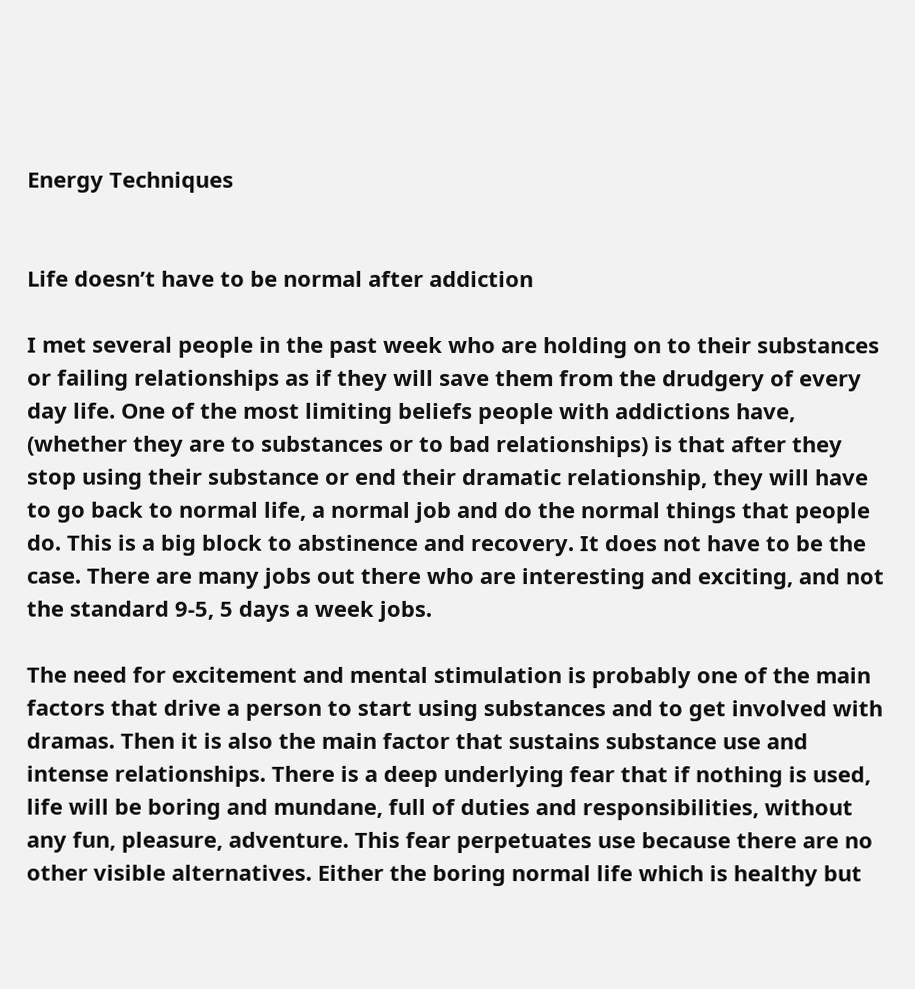Energy Techniques


Life doesn’t have to be normal after addiction

I met several people in the past week who are holding on to their substances or failing relationships as if they will save them from the drudgery of every day life. One of the most limiting beliefs people with addictions have, (whether they are to substances or to bad relationships) is that after they stop using their substance or end their dramatic relationship, they will have to go back to normal life, a normal job and do the normal things that people do. This is a big block to abstinence and recovery. It does not have to be the case. There are many jobs out there who are interesting and exciting, and not the standard 9-5, 5 days a week jobs.

The need for excitement and mental stimulation is probably one of the main factors that drive a person to start using substances and to get involved with dramas. Then it is also the main factor that sustains substance use and intense relationships. There is a deep underlying fear that if nothing is used, life will be boring and mundane, full of duties and responsibilities, without any fun, pleasure, adventure. This fear perpetuates use because there are no other visible alternatives. Either the boring normal life which is healthy but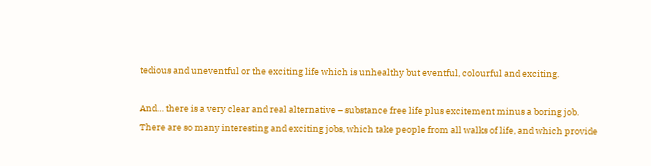tedious and uneventful or the exciting life which is unhealthy but eventful, colourful and exciting.

And… there is a very clear and real alternative – substance free life plus excitement minus a boring job.
There are so many interesting and exciting jobs, which take people from all walks of life, and which provide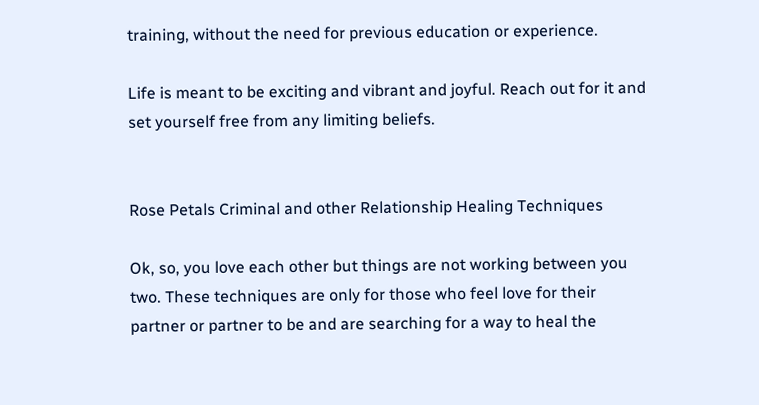training, without the need for previous education or experience.

Life is meant to be exciting and vibrant and joyful. Reach out for it and set yourself free from any limiting beliefs.


Rose Petals Criminal and other Relationship Healing Techniques

Ok, so, you love each other but things are not working between you two. These techniques are only for those who feel love for their partner or partner to be and are searching for a way to heal the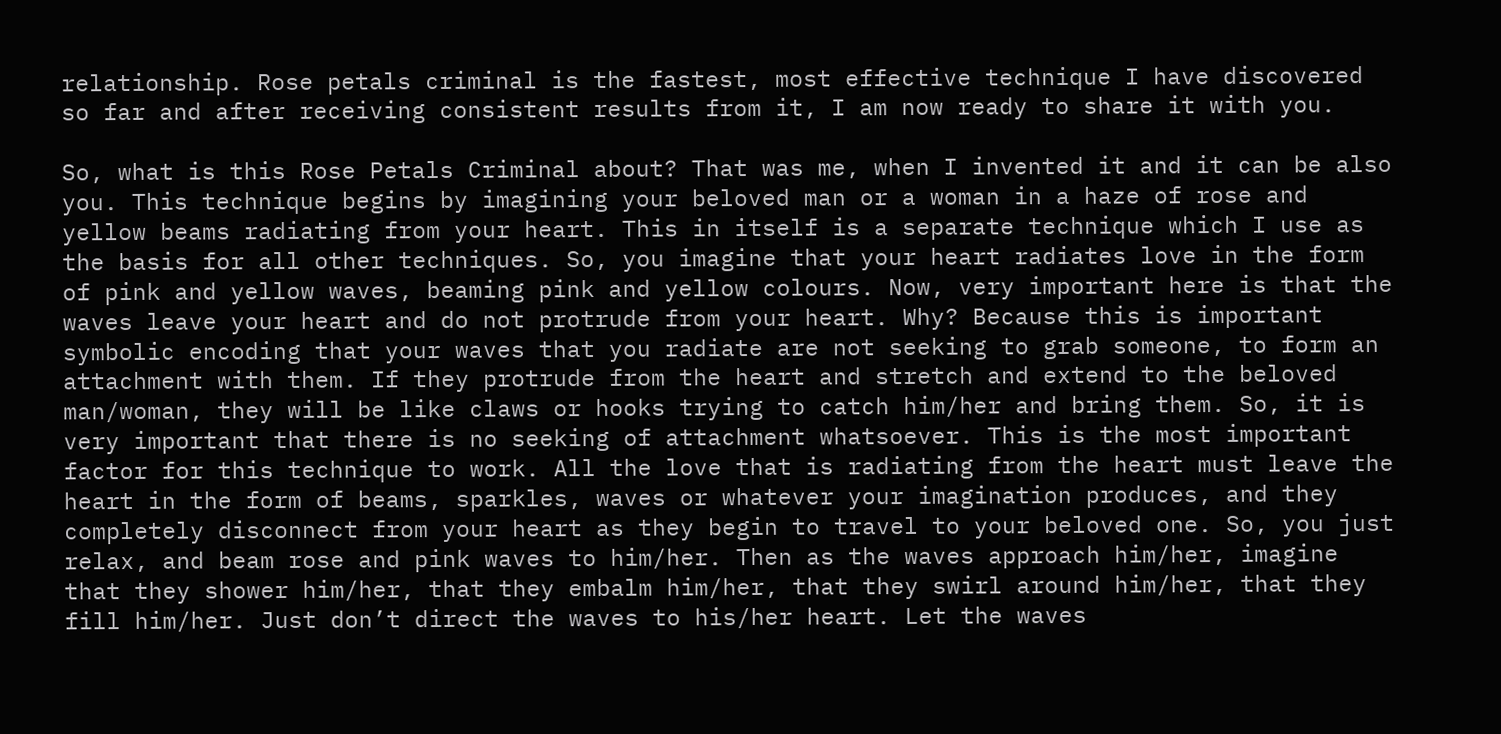relationship. Rose petals criminal is the fastest, most effective technique I have discovered so far and after receiving consistent results from it, I am now ready to share it with you.

So, what is this Rose Petals Criminal about? That was me, when I invented it and it can be also you. This technique begins by imagining your beloved man or a woman in a haze of rose and yellow beams radiating from your heart. This in itself is a separate technique which I use as the basis for all other techniques. So, you imagine that your heart radiates love in the form of pink and yellow waves, beaming pink and yellow colours. Now, very important here is that the waves leave your heart and do not protrude from your heart. Why? Because this is important symbolic encoding that your waves that you radiate are not seeking to grab someone, to form an attachment with them. If they protrude from the heart and stretch and extend to the beloved man/woman, they will be like claws or hooks trying to catch him/her and bring them. So, it is very important that there is no seeking of attachment whatsoever. This is the most important factor for this technique to work. All the love that is radiating from the heart must leave the heart in the form of beams, sparkles, waves or whatever your imagination produces, and they completely disconnect from your heart as they begin to travel to your beloved one. So, you just relax, and beam rose and pink waves to him/her. Then as the waves approach him/her, imagine that they shower him/her, that they embalm him/her, that they swirl around him/her, that they fill him/her. Just don’t direct the waves to his/her heart. Let the waves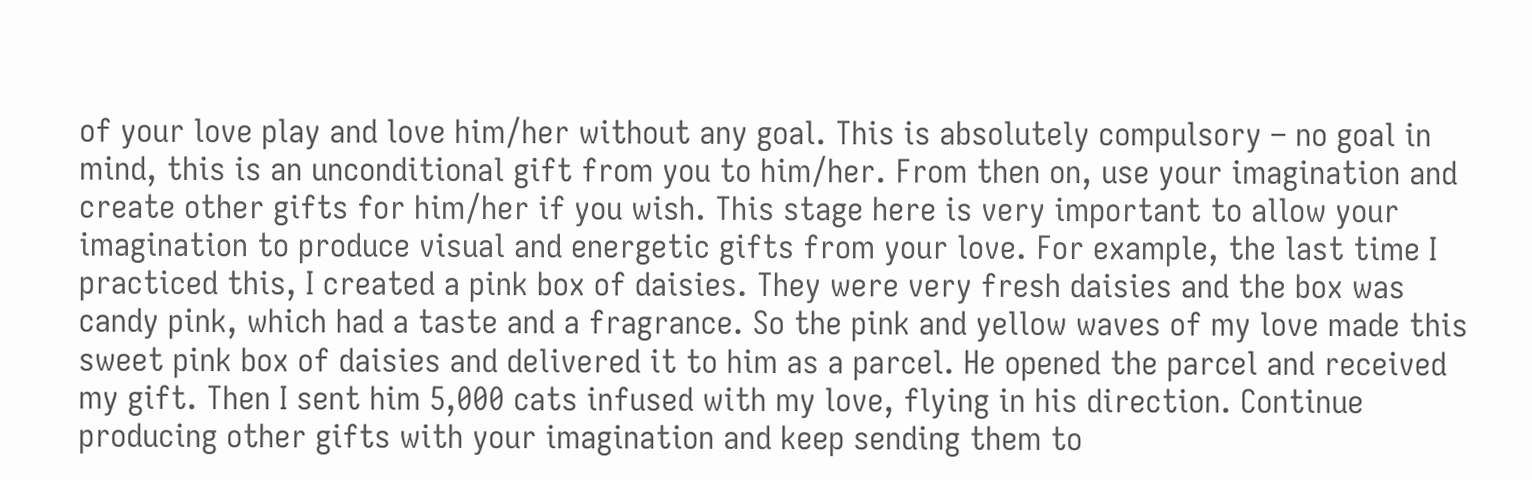of your love play and love him/her without any goal. This is absolutely compulsory – no goal in mind, this is an unconditional gift from you to him/her. From then on, use your imagination and create other gifts for him/her if you wish. This stage here is very important to allow your imagination to produce visual and energetic gifts from your love. For example, the last time I practiced this, I created a pink box of daisies. They were very fresh daisies and the box was candy pink, which had a taste and a fragrance. So the pink and yellow waves of my love made this sweet pink box of daisies and delivered it to him as a parcel. He opened the parcel and received my gift. Then I sent him 5,000 cats infused with my love, flying in his direction. Continue producing other gifts with your imagination and keep sending them to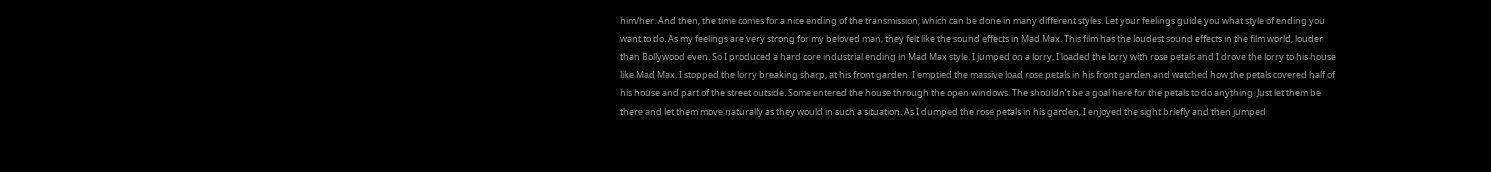him/her. And then, the time comes for a nice ending of the transmission, which can be done in many different styles. Let your feelings guide you what style of ending you want to do. As my feelings are very strong for my beloved man, they felt like the sound effects in Mad Max. This film has the loudest sound effects in the film world, louder than Bollywood even. So I produced a hard core industrial ending in Mad Max style. I jumped on a lorry, I loaded the lorry with rose petals and I drove the lorry to his house like Mad Max. I stopped the lorry breaking sharp, at his front garden. I emptied the massive load rose petals in his front garden and watched how the petals covered half of his house and part of the street outside. Some entered the house through the open windows. The shouldn’t be a goal here for the petals to do anything. Just let them be there and let them move naturally as they would in such a situation. As I dumped the rose petals in his garden, I enjoyed the sight briefly and then jumped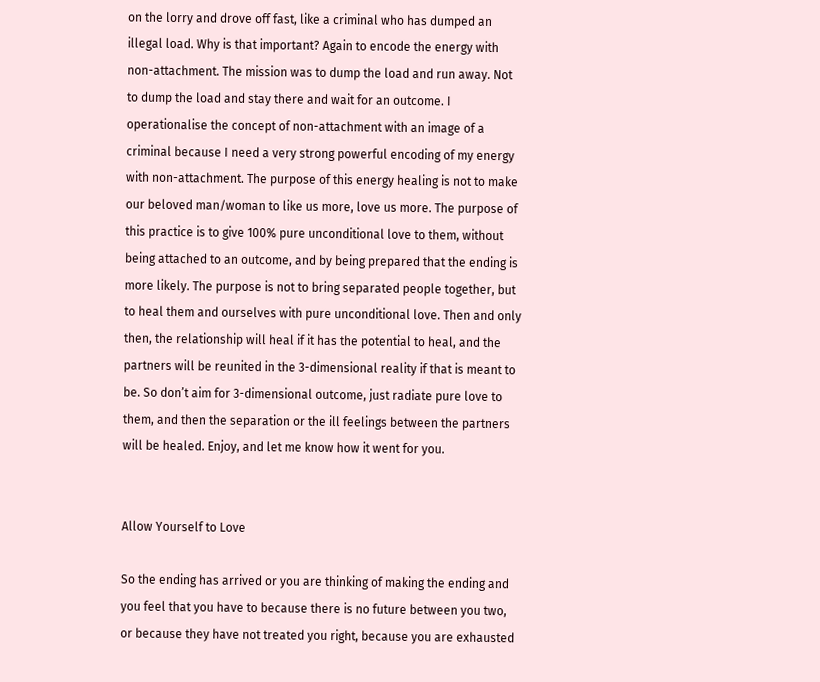on the lorry and drove off fast, like a criminal who has dumped an illegal load. Why is that important? Again to encode the energy with non-attachment. The mission was to dump the load and run away. Not to dump the load and stay there and wait for an outcome. I operationalise the concept of non-attachment with an image of a criminal because I need a very strong powerful encoding of my energy with non-attachment. The purpose of this energy healing is not to make our beloved man/woman to like us more, love us more. The purpose of this practice is to give 100% pure unconditional love to them, without being attached to an outcome, and by being prepared that the ending is more likely. The purpose is not to bring separated people together, but to heal them and ourselves with pure unconditional love. Then and only then, the relationship will heal if it has the potential to heal, and the partners will be reunited in the 3-dimensional reality if that is meant to be. So don’t aim for 3-dimensional outcome, just radiate pure love to them, and then the separation or the ill feelings between the partners will be healed. Enjoy, and let me know how it went for you.


Allow Yourself to Love

So the ending has arrived or you are thinking of making the ending and you feel that you have to because there is no future between you two, or because they have not treated you right, because you are exhausted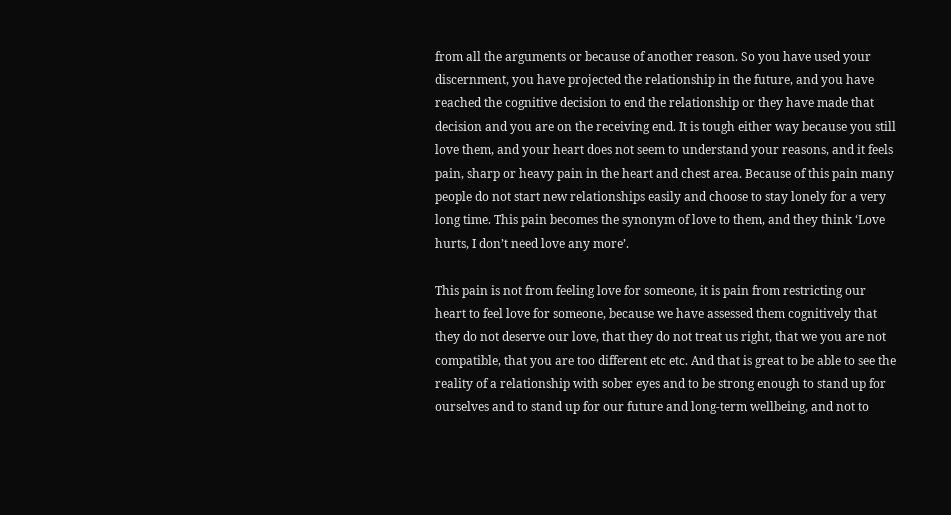from all the arguments or because of another reason. So you have used your discernment, you have projected the relationship in the future, and you have reached the cognitive decision to end the relationship or they have made that decision and you are on the receiving end. It is tough either way because you still love them, and your heart does not seem to understand your reasons, and it feels pain, sharp or heavy pain in the heart and chest area. Because of this pain many people do not start new relationships easily and choose to stay lonely for a very long time. This pain becomes the synonym of love to them, and they think ‘Love hurts, I don’t need love any more’.

This pain is not from feeling love for someone, it is pain from restricting our heart to feel love for someone, because we have assessed them cognitively that they do not deserve our love, that they do not treat us right, that we you are not compatible, that you are too different etc etc. And that is great to be able to see the reality of a relationship with sober eyes and to be strong enough to stand up for ourselves and to stand up for our future and long-term wellbeing, and not to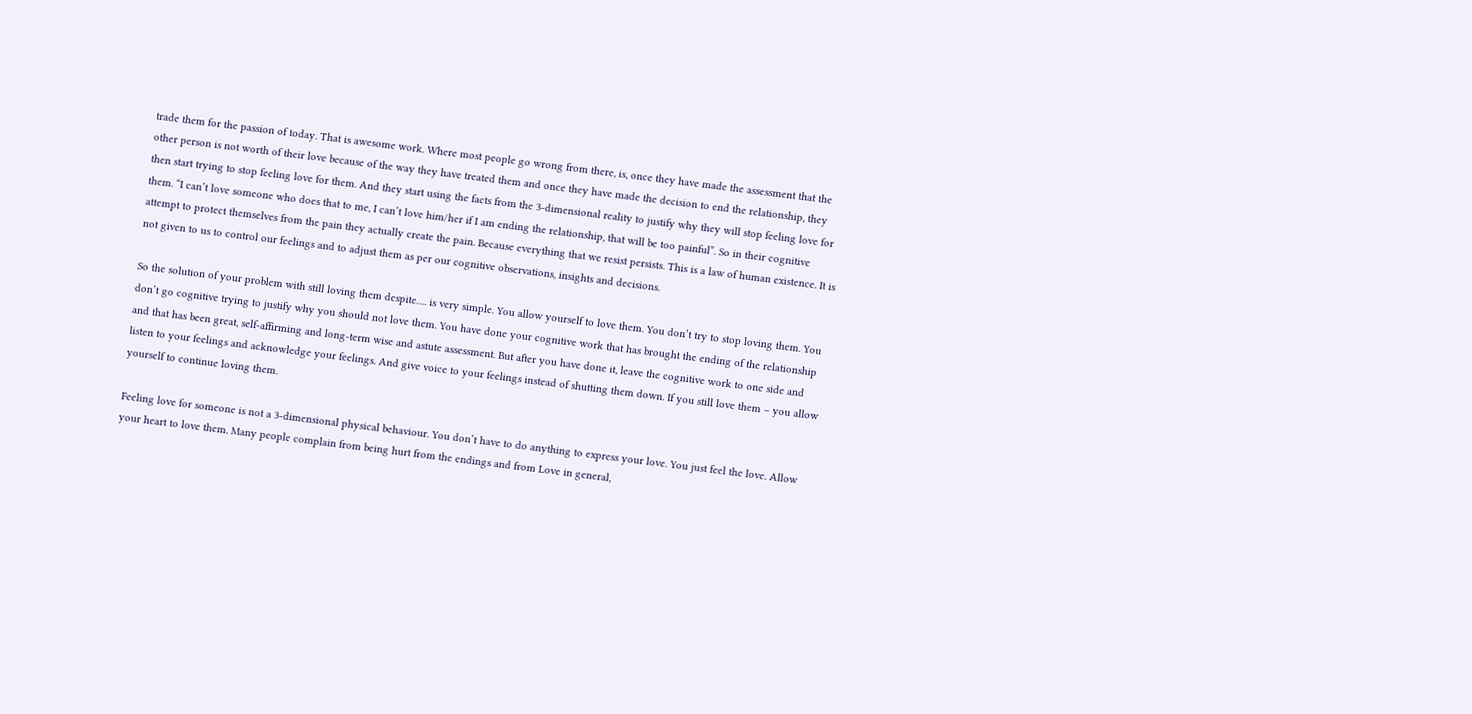trade them for the passion of today. That is awesome work. Where most people go wrong from there, is, once they have made the assessment that the other person is not worth of their love because of the way they have treated them and once they have made the decision to end the relationship, they then start trying to stop feeling love for them. And they start using the facts from the 3-dimensional reality to justify why they will stop feeling love for them. “I can’t love someone who does that to me, I can’t love him/her if I am ending the relationship, that will be too painful”. So in their cognitive attempt to protect themselves from the pain they actually create the pain. Because everything that we resist persists. This is a law of human existence. It is not given to us to control our feelings and to adjust them as per our cognitive observations, insights and decisions.

So the solution of your problem with still loving them despite…. is very simple. You allow yourself to love them. You don’t try to stop loving them. You don’t go cognitive trying to justify why you should not love them. You have done your cognitive work that has brought the ending of the relationship and that has been great, self-affirming and long-term wise and astute assessment. But after you have done it, leave the cognitive work to one side and listen to your feelings and acknowledge your feelings. And give voice to your feelings instead of shutting them down. If you still love them – you allow yourself to continue loving them.

Feeling love for someone is not a 3-dimensional physical behaviour. You don’t have to do anything to express your love. You just feel the love. Allow your heart to love them. Many people complain from being hurt from the endings and from Love in general,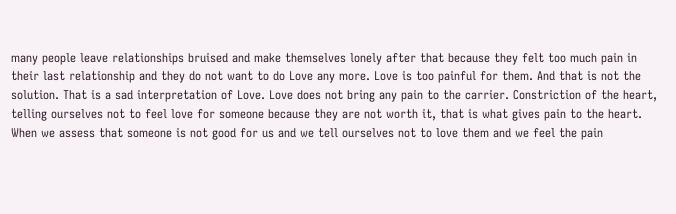many people leave relationships bruised and make themselves lonely after that because they felt too much pain in their last relationship and they do not want to do Love any more. Love is too painful for them. And that is not the solution. That is a sad interpretation of Love. Love does not bring any pain to the carrier. Constriction of the heart, telling ourselves not to feel love for someone because they are not worth it, that is what gives pain to the heart. When we assess that someone is not good for us and we tell ourselves not to love them and we feel the pain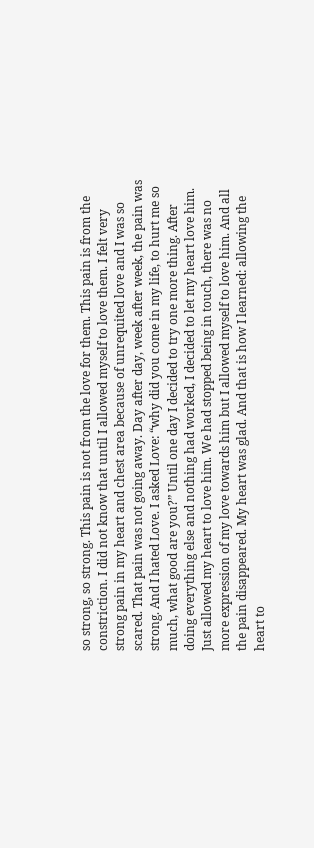so strong, so strong. This pain is not from the love for them. This pain is from the constriction. I did not know that until I allowed myself to love them. I felt very strong pain in my heart and chest area because of unrequited love and I was so scared. That pain was not going away. Day after day, week after week, the pain was strong. And I hated Love. I asked Love: “why did you come in my life, to hurt me so much, what good are you?” Until one day I decided to try one more thing. After doing everything else and nothing had worked, I decided to let my heart love him. Just allowed my heart to love him. We had stopped being in touch, there was no more expression of my love towards him but I allowed myself to love him. And all the pain disappeared. My heart was glad. And that is how I learned: allowing the heart to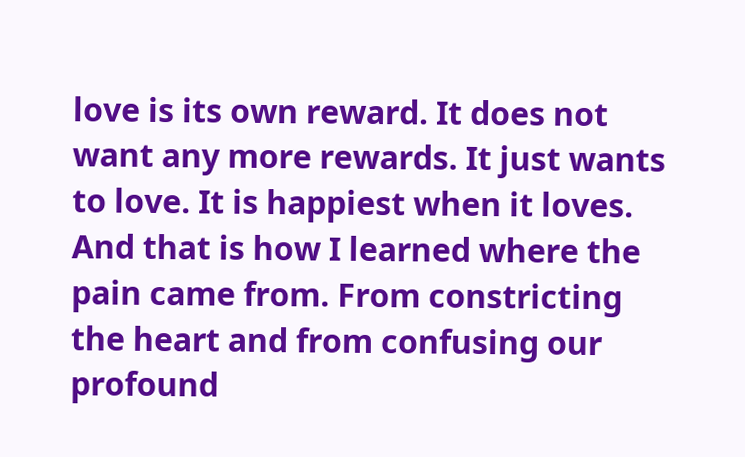love is its own reward. It does not want any more rewards. It just wants to love. It is happiest when it loves. And that is how I learned where the pain came from. From constricting the heart and from confusing our profound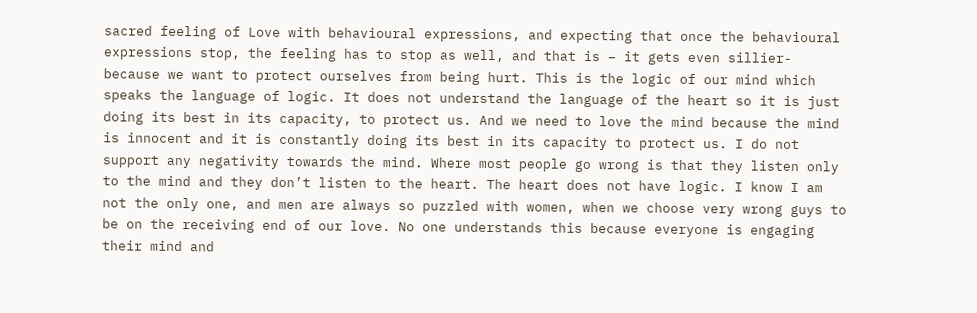sacred feeling of Love with behavioural expressions, and expecting that once the behavioural expressions stop, the feeling has to stop as well, and that is – it gets even sillier- because we want to protect ourselves from being hurt. This is the logic of our mind which speaks the language of logic. It does not understand the language of the heart so it is just doing its best in its capacity, to protect us. And we need to love the mind because the mind is innocent and it is constantly doing its best in its capacity to protect us. I do not support any negativity towards the mind. Where most people go wrong is that they listen only to the mind and they don’t listen to the heart. The heart does not have logic. I know I am not the only one, and men are always so puzzled with women, when we choose very wrong guys to be on the receiving end of our love. No one understands this because everyone is engaging their mind and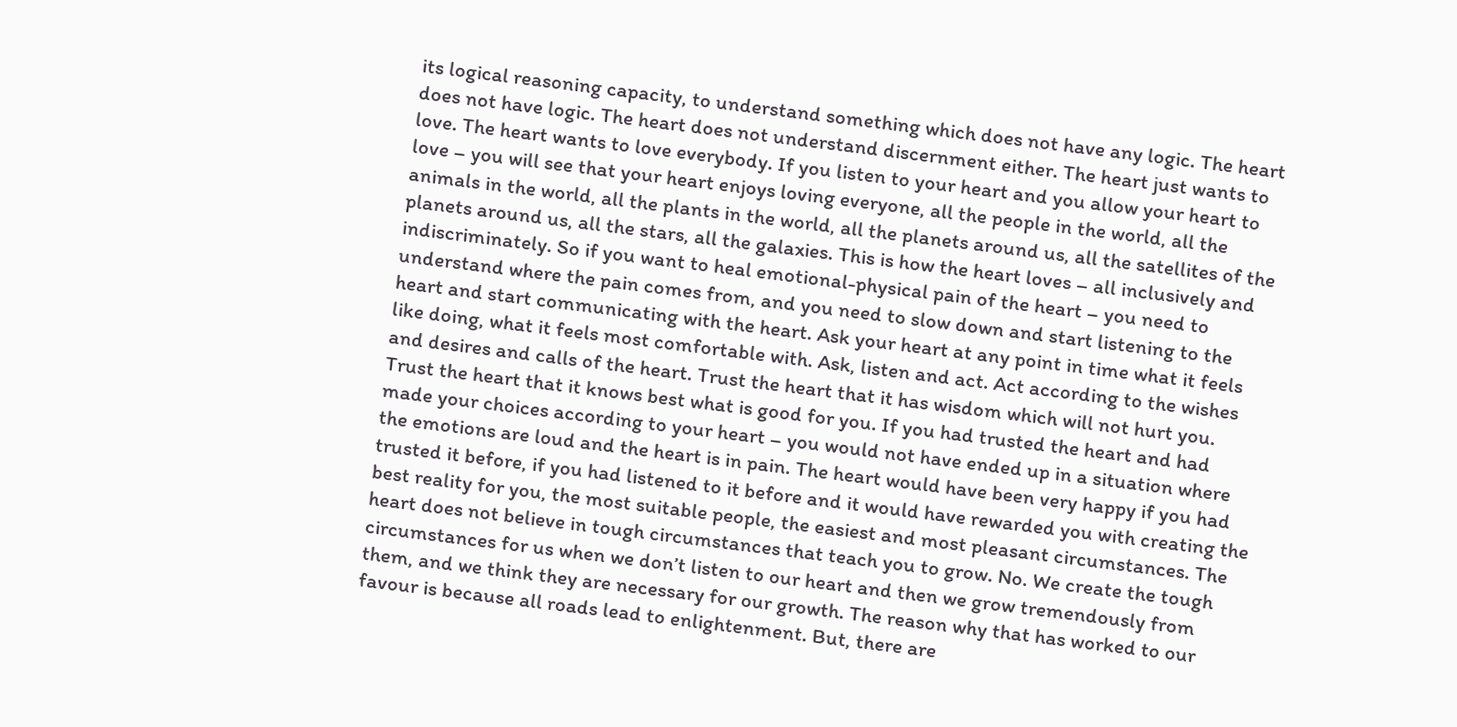its logical reasoning capacity, to understand something which does not have any logic. The heart does not have logic. The heart does not understand discernment either. The heart just wants to love. The heart wants to love everybody. If you listen to your heart and you allow your heart to love – you will see that your heart enjoys loving everyone, all the people in the world, all the animals in the world, all the plants in the world, all the planets around us, all the satellites of the planets around us, all the stars, all the galaxies. This is how the heart loves – all inclusively and indiscriminately. So if you want to heal emotional-physical pain of the heart – you need to understand where the pain comes from, and you need to slow down and start listening to the heart and start communicating with the heart. Ask your heart at any point in time what it feels like doing, what it feels most comfortable with. Ask, listen and act. Act according to the wishes and desires and calls of the heart. Trust the heart that it has wisdom which will not hurt you. Trust the heart that it knows best what is good for you. If you had trusted the heart and had made your choices according to your heart – you would not have ended up in a situation where the emotions are loud and the heart is in pain. The heart would have been very happy if you had trusted it before, if you had listened to it before and it would have rewarded you with creating the best reality for you, the most suitable people, the easiest and most pleasant circumstances. The heart does not believe in tough circumstances that teach you to grow. No. We create the tough circumstances for us when we don’t listen to our heart and then we grow tremendously from them, and we think they are necessary for our growth. The reason why that has worked to our favour is because all roads lead to enlightenment. But, there are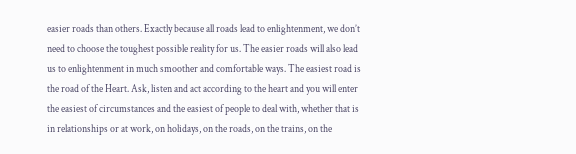easier roads than others. Exactly because all roads lead to enlightenment, we don’t need to choose the toughest possible reality for us. The easier roads will also lead us to enlightenment in much smoother and comfortable ways. The easiest road is the road of the Heart. Ask, listen and act according to the heart and you will enter the easiest of circumstances and the easiest of people to deal with, whether that is in relationships or at work, on holidays, on the roads, on the trains, on the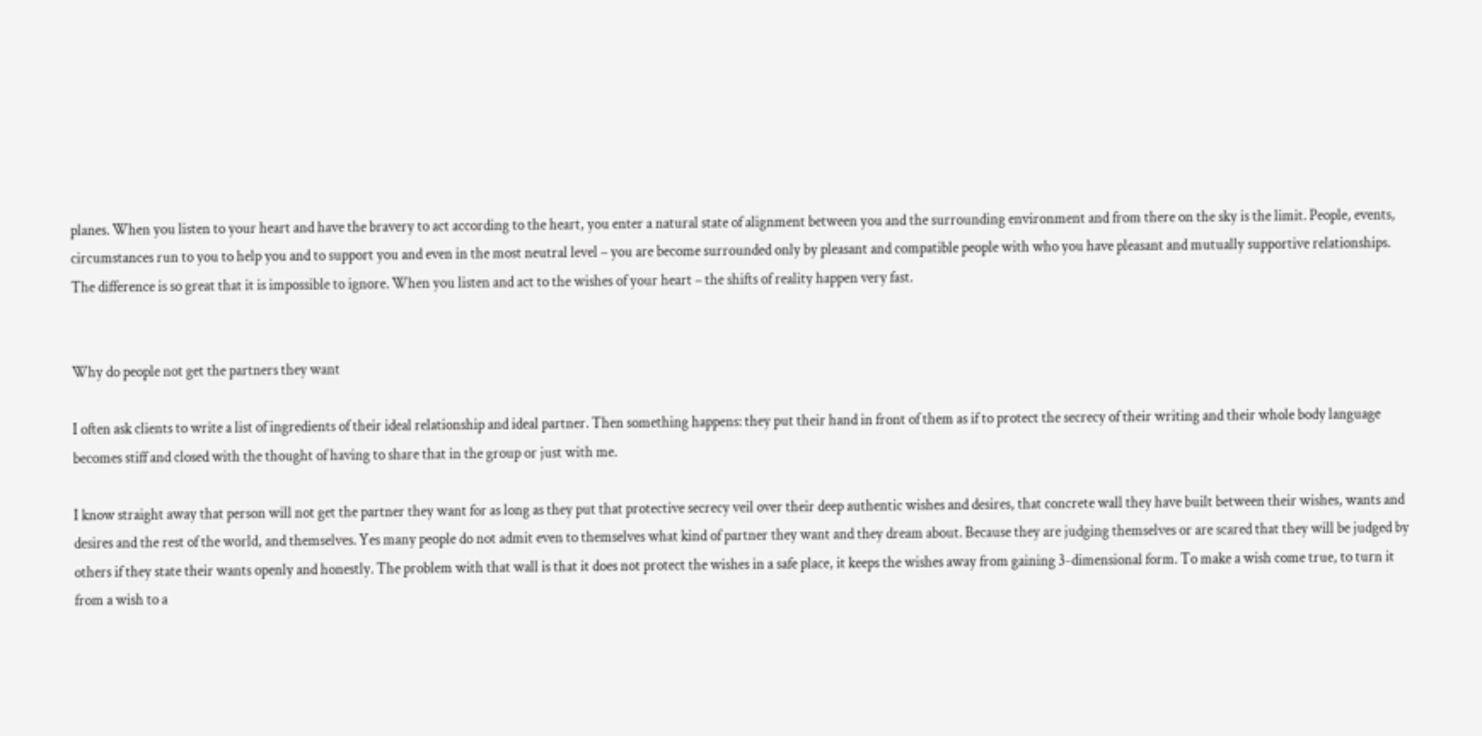planes. When you listen to your heart and have the bravery to act according to the heart, you enter a natural state of alignment between you and the surrounding environment and from there on the sky is the limit. People, events, circumstances run to you to help you and to support you and even in the most neutral level – you are become surrounded only by pleasant and compatible people with who you have pleasant and mutually supportive relationships. The difference is so great that it is impossible to ignore. When you listen and act to the wishes of your heart – the shifts of reality happen very fast.


Why do people not get the partners they want

I often ask clients to write a list of ingredients of their ideal relationship and ideal partner. Then something happens: they put their hand in front of them as if to protect the secrecy of their writing and their whole body language becomes stiff and closed with the thought of having to share that in the group or just with me.

I know straight away that person will not get the partner they want for as long as they put that protective secrecy veil over their deep authentic wishes and desires, that concrete wall they have built between their wishes, wants and desires and the rest of the world, and themselves. Yes many people do not admit even to themselves what kind of partner they want and they dream about. Because they are judging themselves or are scared that they will be judged by others if they state their wants openly and honestly. The problem with that wall is that it does not protect the wishes in a safe place, it keeps the wishes away from gaining 3-dimensional form. To make a wish come true, to turn it from a wish to a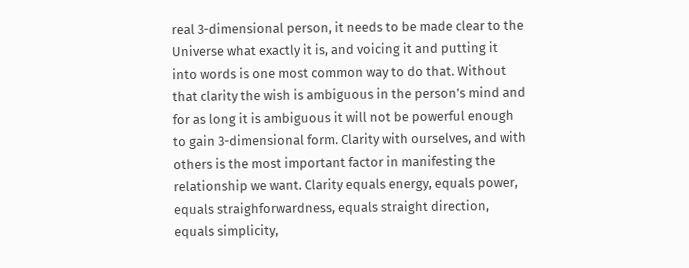real 3-dimensional person, it needs to be made clear to the Universe what exactly it is, and voicing it and putting it into words is one most common way to do that. Without that clarity the wish is ambiguous in the person’s mind and for as long it is ambiguous it will not be powerful enough to gain 3-dimensional form. Clarity with ourselves, and with others is the most important factor in manifesting the relationship we want. Clarity equals energy, equals power, equals straighforwardness, equals straight direction, equals simplicity,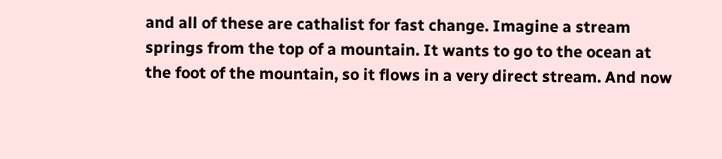and all of these are cathalist for fast change. Imagine a stream springs from the top of a mountain. It wants to go to the ocean at the foot of the mountain, so it flows in a very direct stream. And now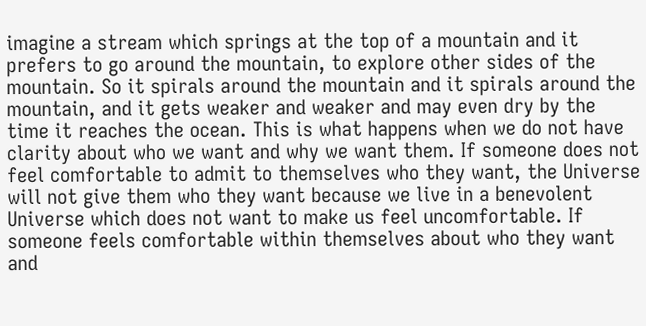imagine a stream which springs at the top of a mountain and it prefers to go around the mountain, to explore other sides of the mountain. So it spirals around the mountain and it spirals around the mountain, and it gets weaker and weaker and may even dry by the time it reaches the ocean. This is what happens when we do not have clarity about who we want and why we want them. If someone does not feel comfortable to admit to themselves who they want, the Universe will not give them who they want because we live in a benevolent Universe which does not want to make us feel uncomfortable. If someone feels comfortable within themselves about who they want and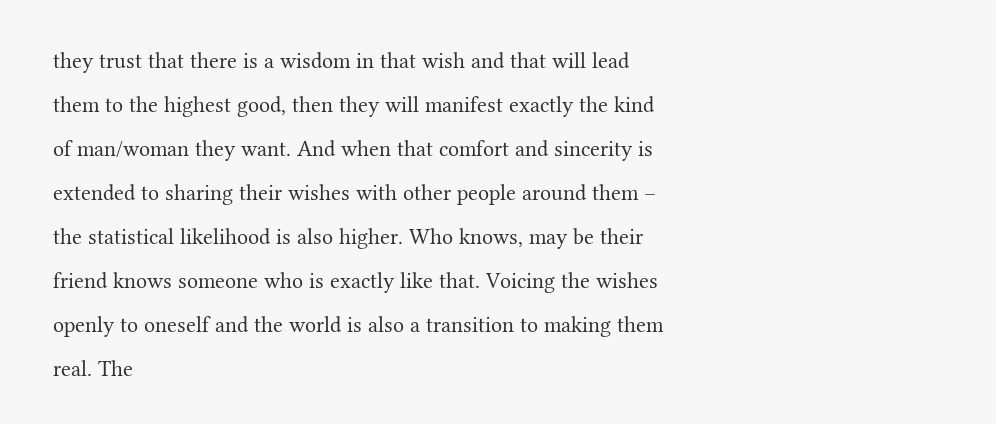they trust that there is a wisdom in that wish and that will lead them to the highest good, then they will manifest exactly the kind of man/woman they want. And when that comfort and sincerity is extended to sharing their wishes with other people around them – the statistical likelihood is also higher. Who knows, may be their friend knows someone who is exactly like that. Voicing the wishes openly to oneself and the world is also a transition to making them real. The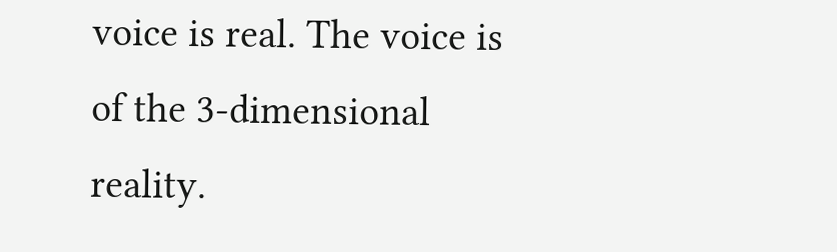voice is real. The voice is of the 3-dimensional reality.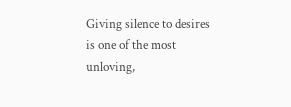Giving silence to desires is one of the most unloving,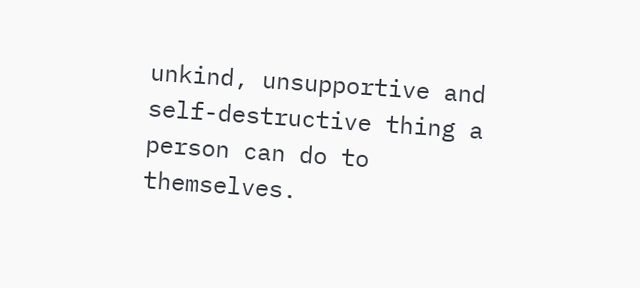unkind, unsupportive and self-destructive thing a person can do to themselves.